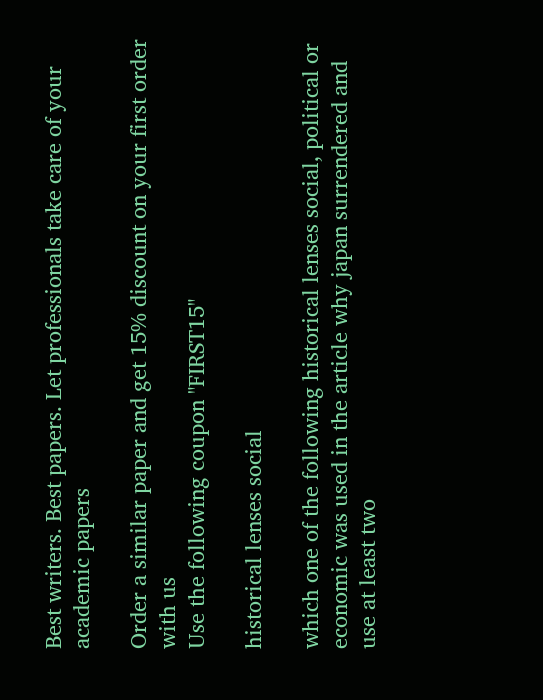Best writers. Best papers. Let professionals take care of your academic papers

Order a similar paper and get 15% discount on your first order with us
Use the following coupon "FIRST15"

historical lenses social

which one of the following historical lenses social, political or economic was used in the article why japan surrendered and use at least two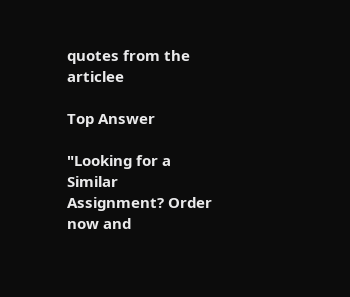quotes from the articlee

Top Answer

"Looking for a Similar Assignment? Order now and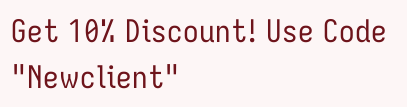Get 10% Discount! Use Code "Newclient"